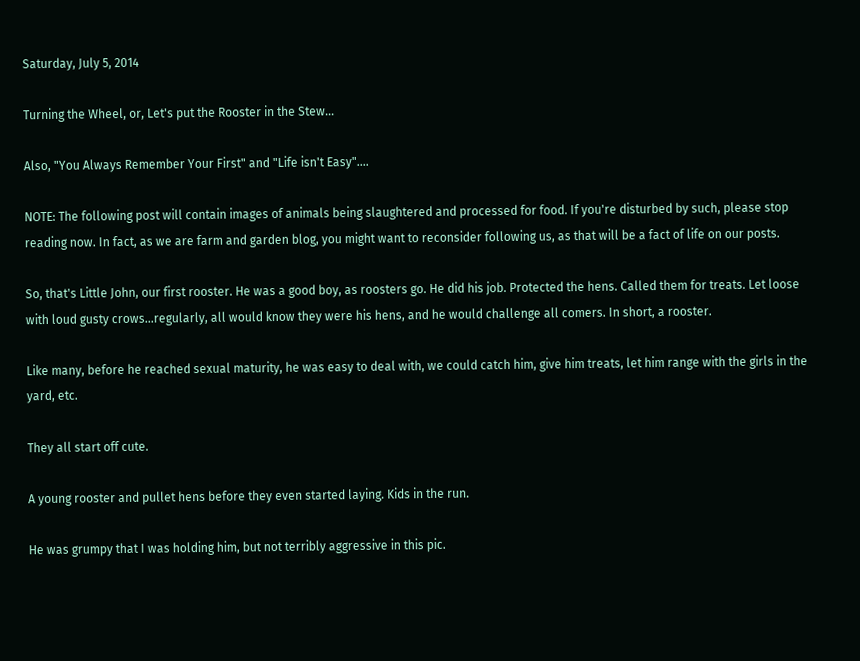Saturday, July 5, 2014

Turning the Wheel, or, Let's put the Rooster in the Stew...

Also, "You Always Remember Your First" and "Life isn't Easy"....

NOTE: The following post will contain images of animals being slaughtered and processed for food. If you're disturbed by such, please stop reading now. In fact, as we are farm and garden blog, you might want to reconsider following us, as that will be a fact of life on our posts.

So, that's Little John, our first rooster. He was a good boy, as roosters go. He did his job. Protected the hens. Called them for treats. Let loose with loud gusty crows...regularly, all would know they were his hens, and he would challenge all comers. In short, a rooster.

Like many, before he reached sexual maturity, he was easy to deal with, we could catch him, give him treats, let him range with the girls in the yard, etc.

They all start off cute.

A young rooster and pullet hens before they even started laying. Kids in the run.

He was grumpy that I was holding him, but not terribly aggressive in this pic.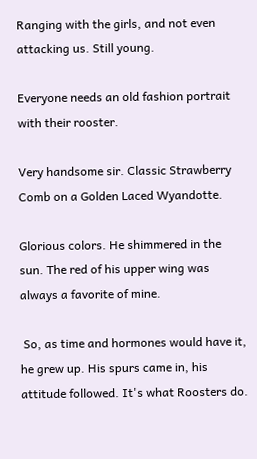Ranging with the girls, and not even attacking us. Still young.

Everyone needs an old fashion portrait with their rooster.

Very handsome sir. Classic Strawberry Comb on a Golden Laced Wyandotte.

Glorious colors. He shimmered in the sun. The red of his upper wing was always a favorite of mine.

 So, as time and hormones would have it, he grew up. His spurs came in, his attitude followed. It's what Roosters do.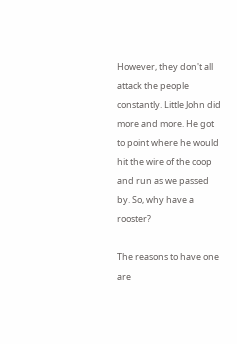However, they don't all attack the people constantly. Little John did more and more. He got to point where he would hit the wire of the coop and run as we passed by. So, why have a rooster?

The reasons to have one are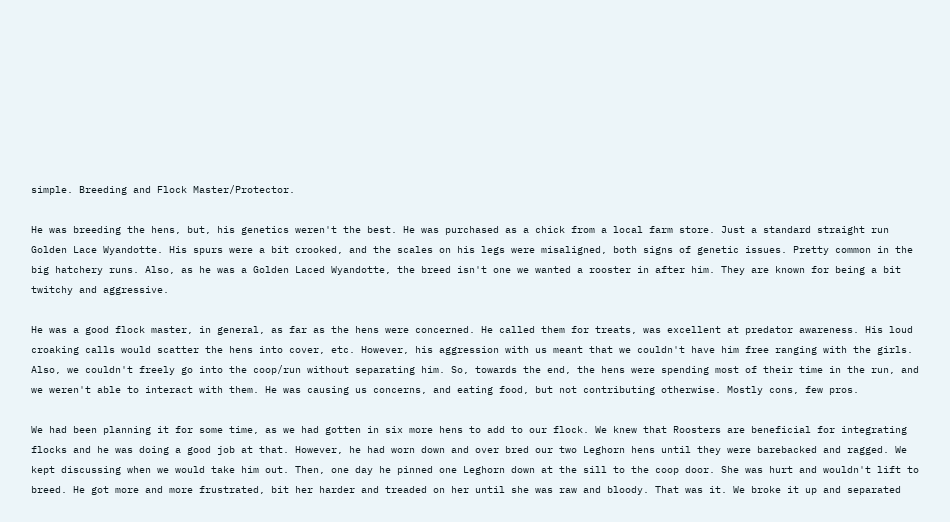simple. Breeding and Flock Master/Protector.

He was breeding the hens, but, his genetics weren't the best. He was purchased as a chick from a local farm store. Just a standard straight run Golden Lace Wyandotte. His spurs were a bit crooked, and the scales on his legs were misaligned, both signs of genetic issues. Pretty common in the big hatchery runs. Also, as he was a Golden Laced Wyandotte, the breed isn't one we wanted a rooster in after him. They are known for being a bit twitchy and aggressive.

He was a good flock master, in general, as far as the hens were concerned. He called them for treats, was excellent at predator awareness. His loud croaking calls would scatter the hens into cover, etc. However, his aggression with us meant that we couldn't have him free ranging with the girls. Also, we couldn't freely go into the coop/run without separating him. So, towards the end, the hens were spending most of their time in the run, and we weren't able to interact with them. He was causing us concerns, and eating food, but not contributing otherwise. Mostly cons, few pros.

We had been planning it for some time, as we had gotten in six more hens to add to our flock. We knew that Roosters are beneficial for integrating flocks and he was doing a good job at that. However, he had worn down and over bred our two Leghorn hens until they were barebacked and ragged. We kept discussing when we would take him out. Then, one day he pinned one Leghorn down at the sill to the coop door. She was hurt and wouldn't lift to breed. He got more and more frustrated, bit her harder and treaded on her until she was raw and bloody. That was it. We broke it up and separated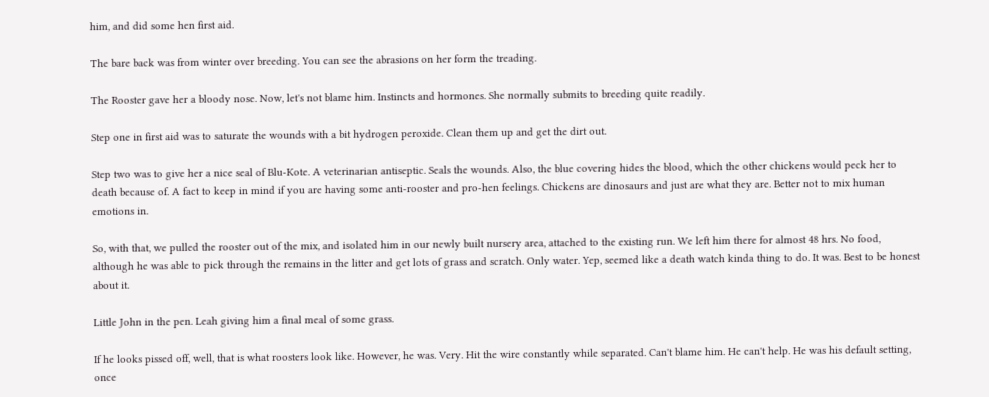him, and did some hen first aid.

The bare back was from winter over breeding. You can see the abrasions on her form the treading.

The Rooster gave her a bloody nose. Now, let's not blame him. Instincts and hormones. She normally submits to breeding quite readily.

Step one in first aid was to saturate the wounds with a bit hydrogen peroxide. Clean them up and get the dirt out.

Step two was to give her a nice seal of Blu-Kote. A veterinarian antiseptic. Seals the wounds. Also, the blue covering hides the blood, which the other chickens would peck her to death because of. A fact to keep in mind if you are having some anti-rooster and pro-hen feelings. Chickens are dinosaurs and just are what they are. Better not to mix human emotions in.

So, with that, we pulled the rooster out of the mix, and isolated him in our newly built nursery area, attached to the existing run. We left him there for almost 48 hrs. No food, although he was able to pick through the remains in the litter and get lots of grass and scratch. Only water. Yep, seemed like a death watch kinda thing to do. It was. Best to be honest about it.

Little John in the pen. Leah giving him a final meal of some grass.

If he looks pissed off, well, that is what roosters look like. However, he was. Very. Hit the wire constantly while separated. Can't blame him. He can't help. He was his default setting, once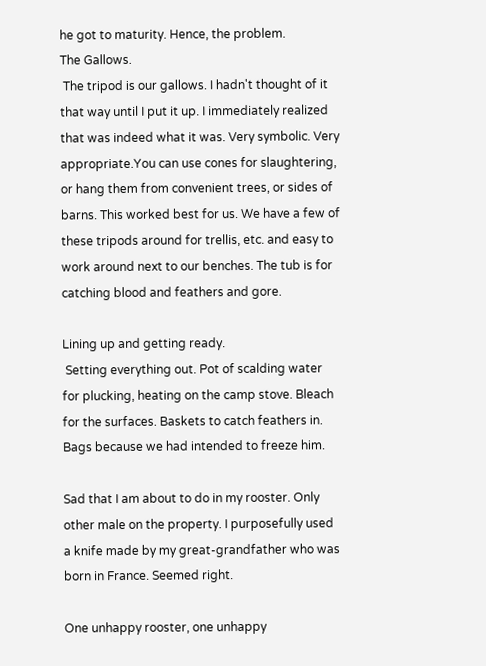he got to maturity. Hence, the problem.
The Gallows.
 The tripod is our gallows. I hadn't thought of it that way until I put it up. I immediately realized that was indeed what it was. Very symbolic. Very appropriate.You can use cones for slaughtering, or hang them from convenient trees, or sides of barns. This worked best for us. We have a few of these tripods around for trellis, etc. and easy to work around next to our benches. The tub is for catching blood and feathers and gore.

Lining up and getting ready.
 Setting everything out. Pot of scalding water for plucking, heating on the camp stove. Bleach for the surfaces. Baskets to catch feathers in. Bags because we had intended to freeze him.

Sad that I am about to do in my rooster. Only other male on the property. I purposefully used a knife made by my great-grandfather who was born in France. Seemed right.

One unhappy rooster, one unhappy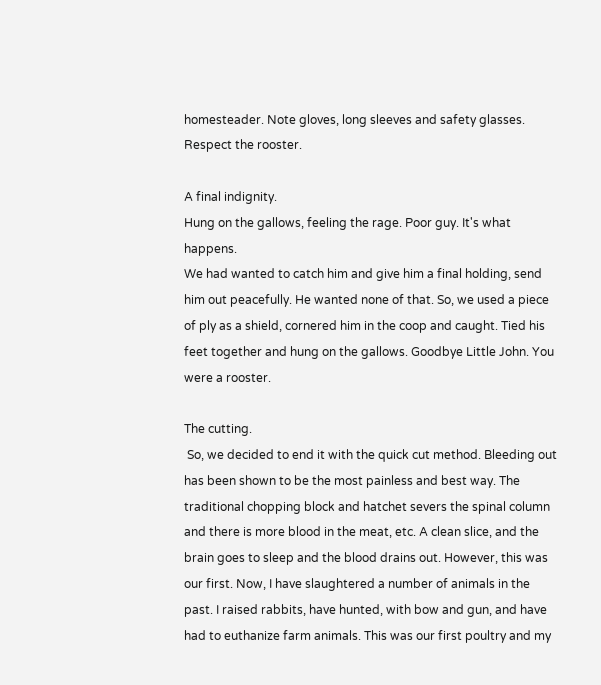homesteader. Note gloves, long sleeves and safety glasses. Respect the rooster.

A final indignity.
Hung on the gallows, feeling the rage. Poor guy. It's what happens.
We had wanted to catch him and give him a final holding, send him out peacefully. He wanted none of that. So, we used a piece of ply as a shield, cornered him in the coop and caught. Tied his feet together and hung on the gallows. Goodbye Little John. You were a rooster.

The cutting.
 So, we decided to end it with the quick cut method. Bleeding out has been shown to be the most painless and best way. The traditional chopping block and hatchet severs the spinal column and there is more blood in the meat, etc. A clean slice, and the brain goes to sleep and the blood drains out. However, this was our first. Now, I have slaughtered a number of animals in the past. I raised rabbits, have hunted, with bow and gun, and have had to euthanize farm animals. This was our first poultry and my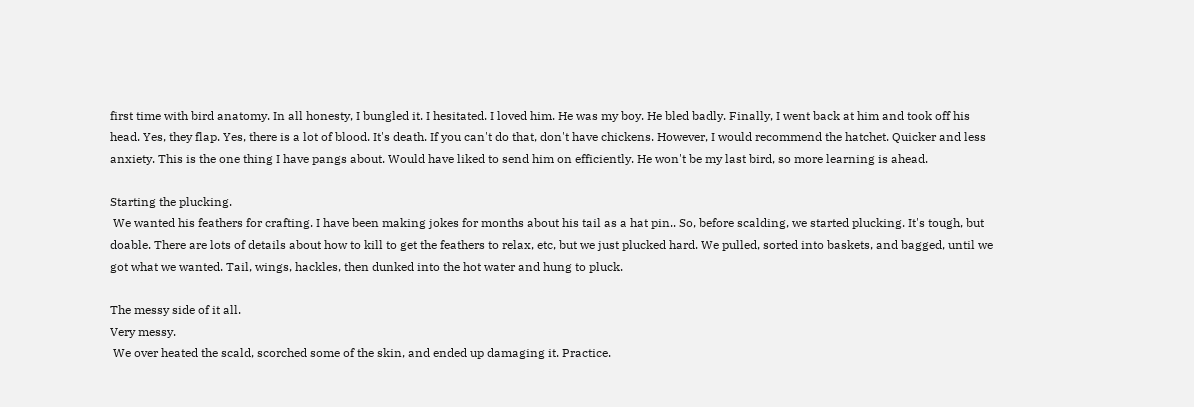first time with bird anatomy. In all honesty, I bungled it. I hesitated. I loved him. He was my boy. He bled badly. Finally, I went back at him and took off his head. Yes, they flap. Yes, there is a lot of blood. It's death. If you can't do that, don't have chickens. However, I would recommend the hatchet. Quicker and less anxiety. This is the one thing I have pangs about. Would have liked to send him on efficiently. He won't be my last bird, so more learning is ahead.

Starting the plucking.
 We wanted his feathers for crafting. I have been making jokes for months about his tail as a hat pin.. So, before scalding, we started plucking. It's tough, but doable. There are lots of details about how to kill to get the feathers to relax, etc, but we just plucked hard. We pulled, sorted into baskets, and bagged, until we got what we wanted. Tail, wings, hackles, then dunked into the hot water and hung to pluck.

The messy side of it all.
Very messy.
 We over heated the scald, scorched some of the skin, and ended up damaging it. Practice.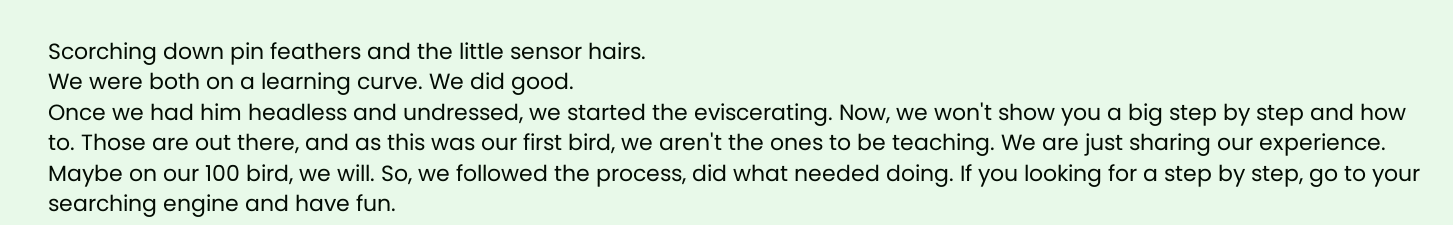Scorching down pin feathers and the little sensor hairs.
We were both on a learning curve. We did good.
Once we had him headless and undressed, we started the eviscerating. Now, we won't show you a big step by step and how to. Those are out there, and as this was our first bird, we aren't the ones to be teaching. We are just sharing our experience. Maybe on our 100 bird, we will. So, we followed the process, did what needed doing. If you looking for a step by step, go to your searching engine and have fun.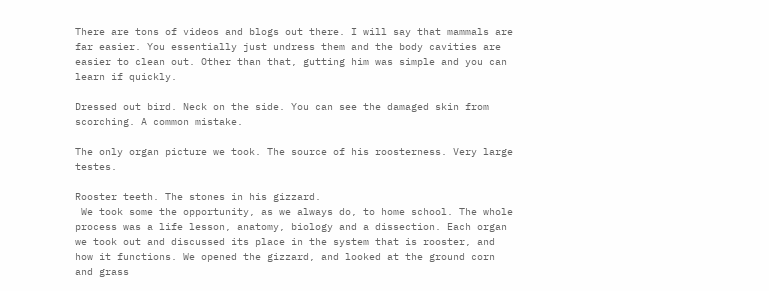There are tons of videos and blogs out there. I will say that mammals are far easier. You essentially just undress them and the body cavities are easier to clean out. Other than that, gutting him was simple and you can learn if quickly.

Dressed out bird. Neck on the side. You can see the damaged skin from scorching. A common mistake.

The only organ picture we took. The source of his roosterness. Very large testes.

Rooster teeth. The stones in his gizzard.
 We took some the opportunity, as we always do, to home school. The whole process was a life lesson, anatomy, biology and a dissection. Each organ we took out and discussed its place in the system that is rooster, and how it functions. We opened the gizzard, and looked at the ground corn and grass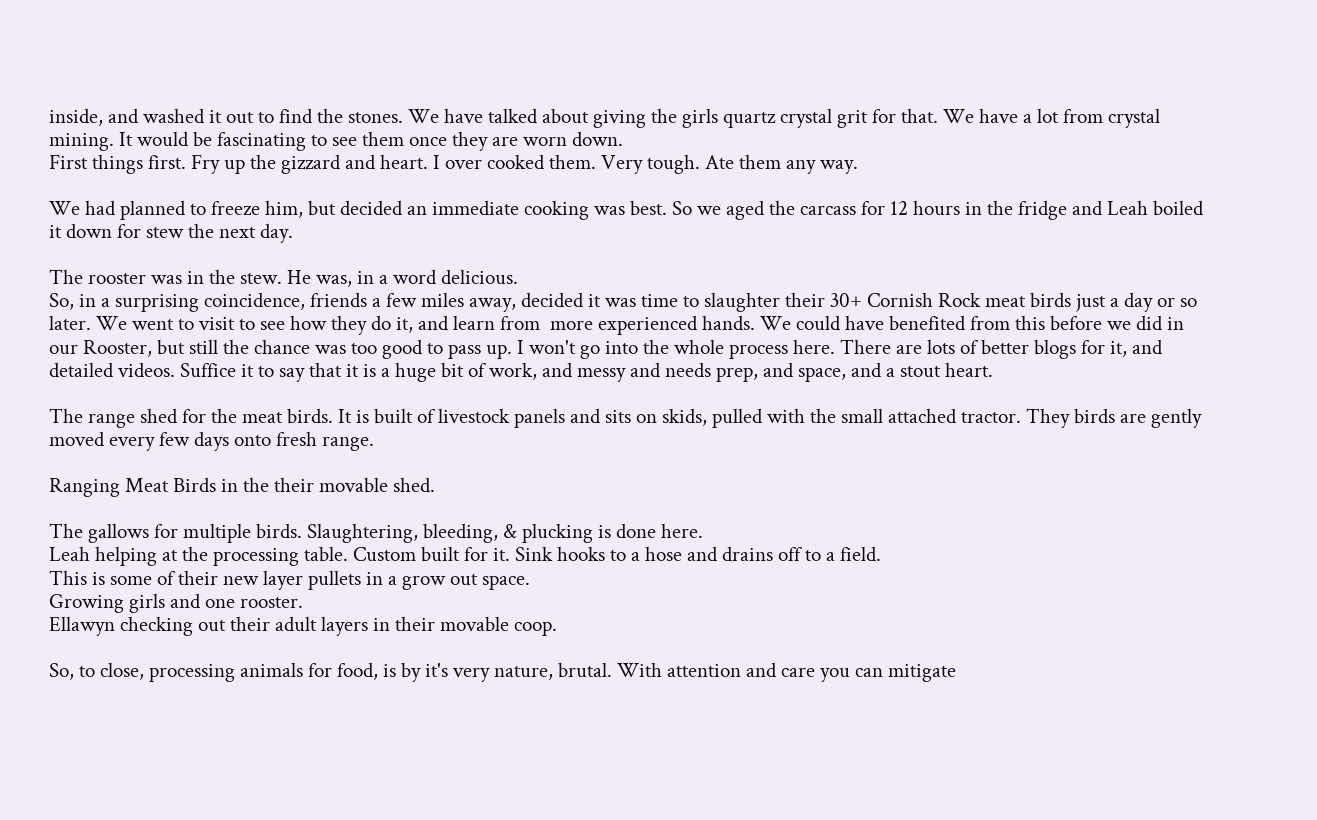inside, and washed it out to find the stones. We have talked about giving the girls quartz crystal grit for that. We have a lot from crystal mining. It would be fascinating to see them once they are worn down.
First things first. Fry up the gizzard and heart. I over cooked them. Very tough. Ate them any way.

We had planned to freeze him, but decided an immediate cooking was best. So we aged the carcass for 12 hours in the fridge and Leah boiled it down for stew the next day.

The rooster was in the stew. He was, in a word delicious.
So, in a surprising coincidence, friends a few miles away, decided it was time to slaughter their 30+ Cornish Rock meat birds just a day or so later. We went to visit to see how they do it, and learn from  more experienced hands. We could have benefited from this before we did in our Rooster, but still the chance was too good to pass up. I won't go into the whole process here. There are lots of better blogs for it, and detailed videos. Suffice it to say that it is a huge bit of work, and messy and needs prep, and space, and a stout heart.

The range shed for the meat birds. It is built of livestock panels and sits on skids, pulled with the small attached tractor. They birds are gently moved every few days onto fresh range.

Ranging Meat Birds in the their movable shed.

The gallows for multiple birds. Slaughtering, bleeding, & plucking is done here.
Leah helping at the processing table. Custom built for it. Sink hooks to a hose and drains off to a field.
This is some of their new layer pullets in a grow out space.
Growing girls and one rooster.
Ellawyn checking out their adult layers in their movable coop.

So, to close, processing animals for food, is by it's very nature, brutal. With attention and care you can mitigate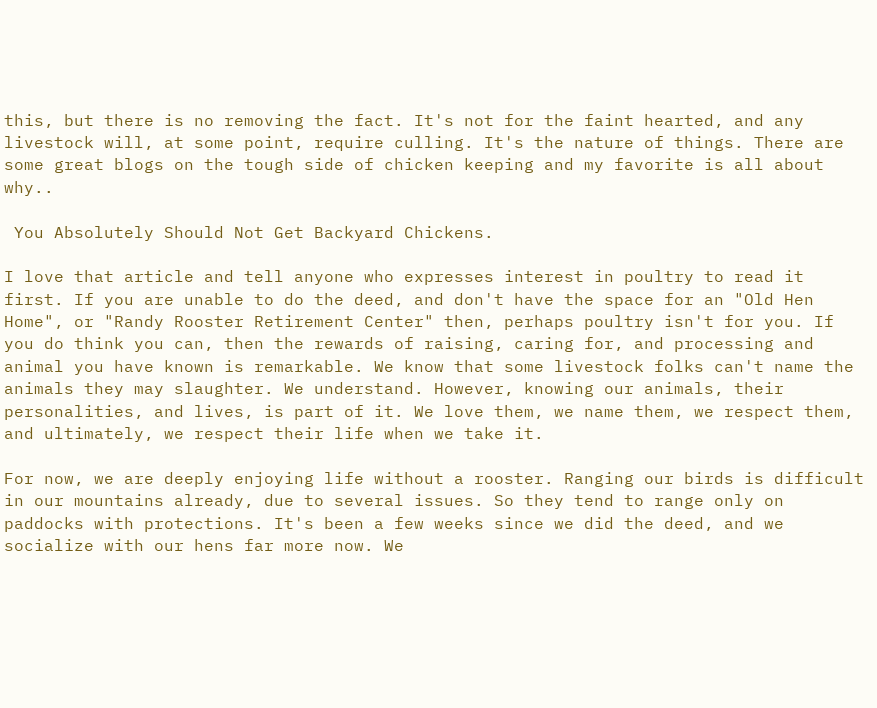this, but there is no removing the fact. It's not for the faint hearted, and any livestock will, at some point, require culling. It's the nature of things. There are some great blogs on the tough side of chicken keeping and my favorite is all about why..

 You Absolutely Should Not Get Backyard Chickens.

I love that article and tell anyone who expresses interest in poultry to read it first. If you are unable to do the deed, and don't have the space for an "Old Hen Home", or "Randy Rooster Retirement Center" then, perhaps poultry isn't for you. If you do think you can, then the rewards of raising, caring for, and processing and animal you have known is remarkable. We know that some livestock folks can't name the animals they may slaughter. We understand. However, knowing our animals, their personalities, and lives, is part of it. We love them, we name them, we respect them, and ultimately, we respect their life when we take it.

For now, we are deeply enjoying life without a rooster. Ranging our birds is difficult in our mountains already, due to several issues. So they tend to range only on paddocks with protections. It's been a few weeks since we did the deed, and we socialize with our hens far more now. We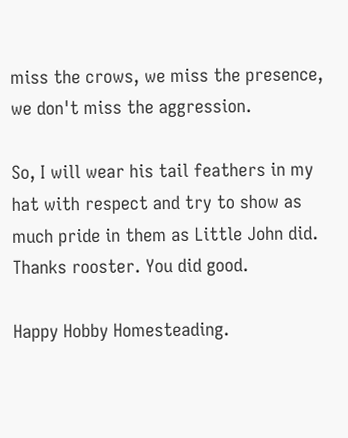miss the crows, we miss the presence, we don't miss the aggression.

So, I will wear his tail feathers in my hat with respect and try to show as much pride in them as Little John did. Thanks rooster. You did good.

Happy Hobby Homesteading.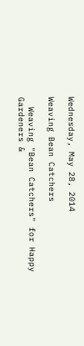Wednesday, May 28, 2014

Weaving Bean Catchers

  Weaving "Bean Catchers" for Happy Gardeners &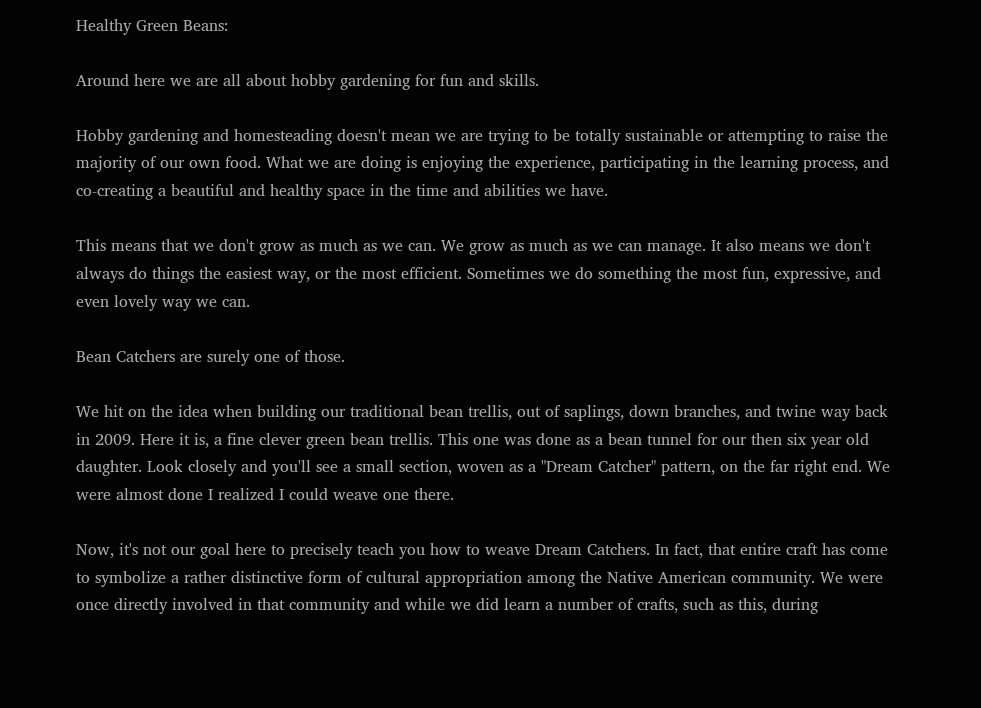Healthy Green Beans:

Around here we are all about hobby gardening for fun and skills.

Hobby gardening and homesteading doesn't mean we are trying to be totally sustainable or attempting to raise the majority of our own food. What we are doing is enjoying the experience, participating in the learning process, and co-creating a beautiful and healthy space in the time and abilities we have.

This means that we don't grow as much as we can. We grow as much as we can manage. It also means we don't always do things the easiest way, or the most efficient. Sometimes we do something the most fun, expressive, and even lovely way we can.

Bean Catchers are surely one of those.

We hit on the idea when building our traditional bean trellis, out of saplings, down branches, and twine way back in 2009. Here it is, a fine clever green bean trellis. This one was done as a bean tunnel for our then six year old daughter. Look closely and you'll see a small section, woven as a "Dream Catcher" pattern, on the far right end. We were almost done I realized I could weave one there.

Now, it's not our goal here to precisely teach you how to weave Dream Catchers. In fact, that entire craft has come to symbolize a rather distinctive form of cultural appropriation among the Native American community. We were once directly involved in that community and while we did learn a number of crafts, such as this, during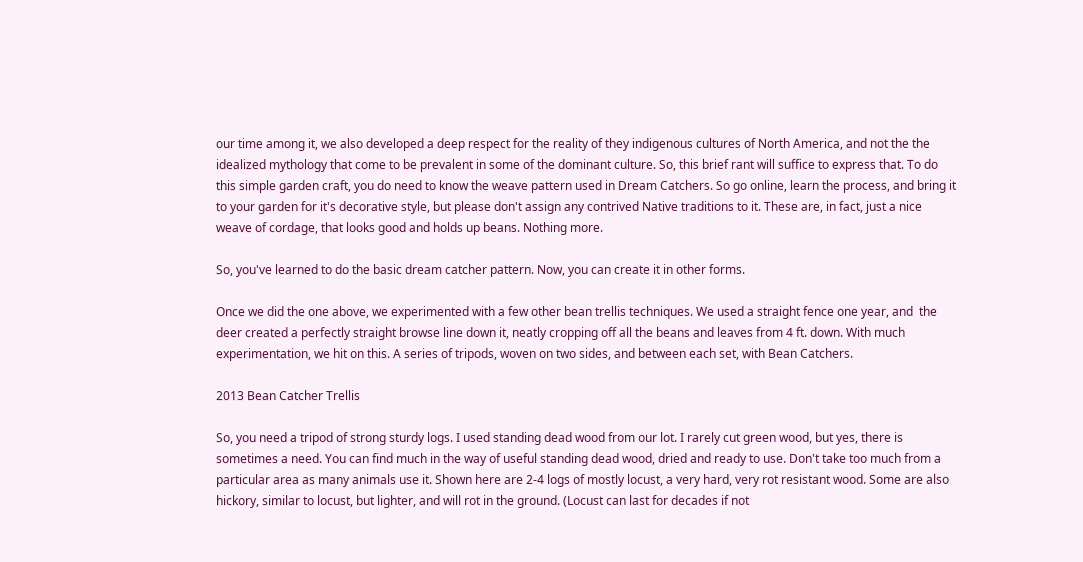our time among it, we also developed a deep respect for the reality of they indigenous cultures of North America, and not the the idealized mythology that come to be prevalent in some of the dominant culture. So, this brief rant will suffice to express that. To do this simple garden craft, you do need to know the weave pattern used in Dream Catchers. So go online, learn the process, and bring it to your garden for it's decorative style, but please don't assign any contrived Native traditions to it. These are, in fact, just a nice weave of cordage, that looks good and holds up beans. Nothing more.

So, you've learned to do the basic dream catcher pattern. Now, you can create it in other forms.

Once we did the one above, we experimented with a few other bean trellis techniques. We used a straight fence one year, and  the deer created a perfectly straight browse line down it, neatly cropping off all the beans and leaves from 4 ft. down. With much experimentation, we hit on this. A series of tripods, woven on two sides, and between each set, with Bean Catchers.

2013 Bean Catcher Trellis

So, you need a tripod of strong sturdy logs. I used standing dead wood from our lot. I rarely cut green wood, but yes, there is sometimes a need. You can find much in the way of useful standing dead wood, dried and ready to use. Don't take too much from a particular area as many animals use it. Shown here are 2-4 logs of mostly locust, a very hard, very rot resistant wood. Some are also hickory, similar to locust, but lighter, and will rot in the ground. (Locust can last for decades if not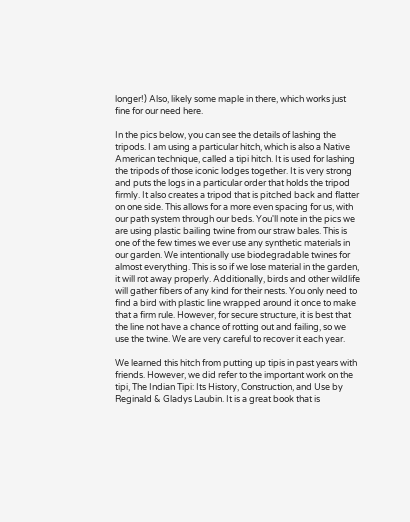longer!) Also, likely some maple in there, which works just fine for our need here.

In the pics below, you can see the details of lashing the tripods. I am using a particular hitch, which is also a Native American technique, called a tipi hitch. It is used for lashing the tripods of those iconic lodges together. It is very strong and puts the logs in a particular order that holds the tripod firmly. It also creates a tripod that is pitched back and flatter on one side. This allows for a more even spacing for us, with our path system through our beds. You'll note in the pics we are using plastic bailing twine from our straw bales. This is one of the few times we ever use any synthetic materials in our garden. We intentionally use biodegradable twines for almost everything. This is so if we lose material in the garden, it will rot away properly. Additionally, birds and other wildlife will gather fibers of any kind for their nests. You only need to find a bird with plastic line wrapped around it once to make that a firm rule. However, for secure structure, it is best that the line not have a chance of rotting out and failing, so we use the twine. We are very careful to recover it each year.

We learned this hitch from putting up tipis in past years with friends. However, we did refer to the important work on the tipi, The Indian Tipi: Its History, Construction, and Use by Reginald & Gladys Laubin. It is a great book that is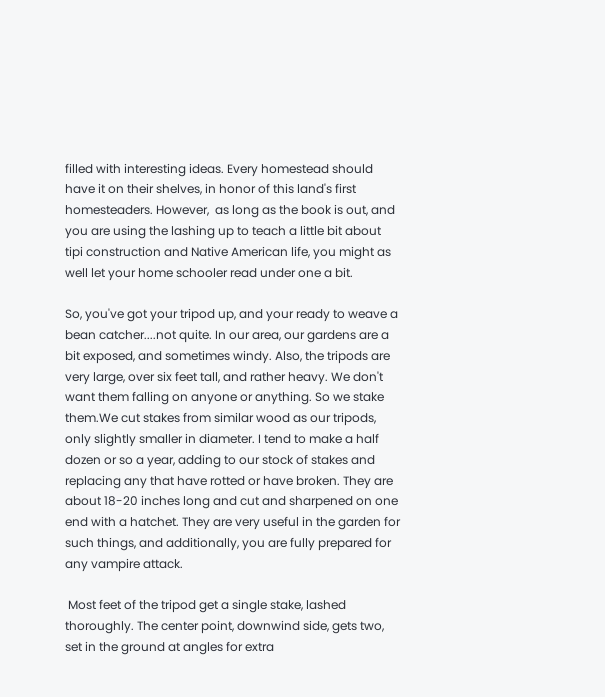filled with interesting ideas. Every homestead should have it on their shelves, in honor of this land's first homesteaders. However,  as long as the book is out, and you are using the lashing up to teach a little bit about tipi construction and Native American life, you might as well let your home schooler read under one a bit.

So, you've got your tripod up, and your ready to weave a bean catcher....not quite. In our area, our gardens are a bit exposed, and sometimes windy. Also, the tripods are very large, over six feet tall, and rather heavy. We don't want them falling on anyone or anything. So we stake them.We cut stakes from similar wood as our tripods, only slightly smaller in diameter. I tend to make a half dozen or so a year, adding to our stock of stakes and replacing any that have rotted or have broken. They are about 18-20 inches long and cut and sharpened on one end with a hatchet. They are very useful in the garden for such things, and additionally, you are fully prepared for any vampire attack.

 Most feet of the tripod get a single stake, lashed thoroughly. The center point, downwind side, gets two, set in the ground at angles for extra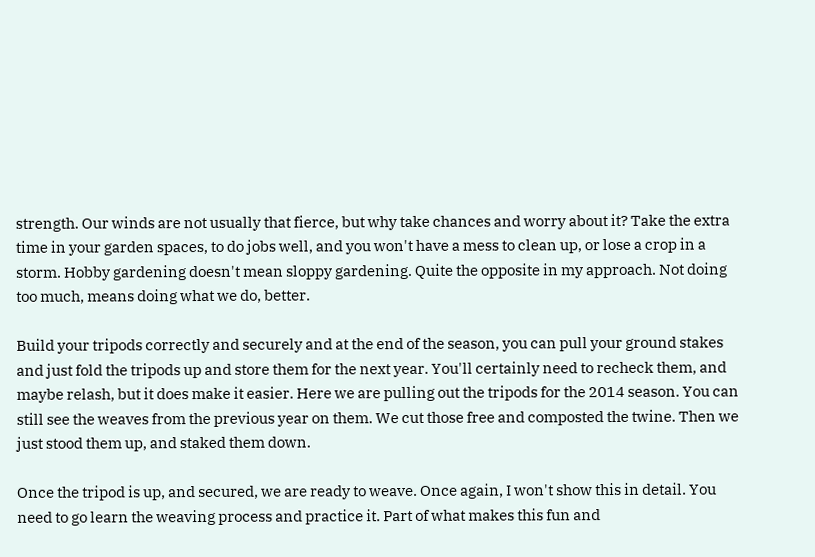strength. Our winds are not usually that fierce, but why take chances and worry about it? Take the extra time in your garden spaces, to do jobs well, and you won't have a mess to clean up, or lose a crop in a storm. Hobby gardening doesn't mean sloppy gardening. Quite the opposite in my approach. Not doing too much, means doing what we do, better.

Build your tripods correctly and securely and at the end of the season, you can pull your ground stakes and just fold the tripods up and store them for the next year. You'll certainly need to recheck them, and maybe relash, but it does make it easier. Here we are pulling out the tripods for the 2014 season. You can still see the weaves from the previous year on them. We cut those free and composted the twine. Then we just stood them up, and staked them down.

Once the tripod is up, and secured, we are ready to weave. Once again, I won't show this in detail. You need to go learn the weaving process and practice it. Part of what makes this fun and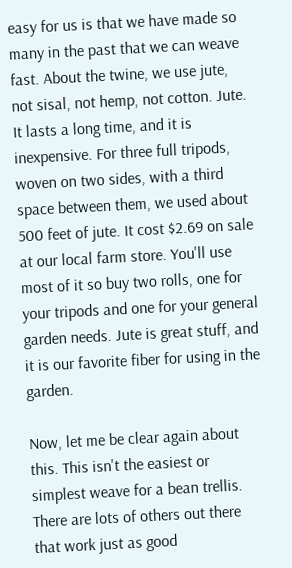easy for us is that we have made so many in the past that we can weave fast. About the twine, we use jute, not sisal, not hemp, not cotton. Jute. It lasts a long time, and it is inexpensive. For three full tripods, woven on two sides, with a third space between them, we used about 500 feet of jute. It cost $2.69 on sale at our local farm store. You'll use most of it so buy two rolls, one for your tripods and one for your general garden needs. Jute is great stuff, and it is our favorite fiber for using in the garden.

Now, let me be clear again about this. This isn't the easiest or simplest weave for a bean trellis. There are lots of others out there that work just as good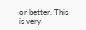or better. This is very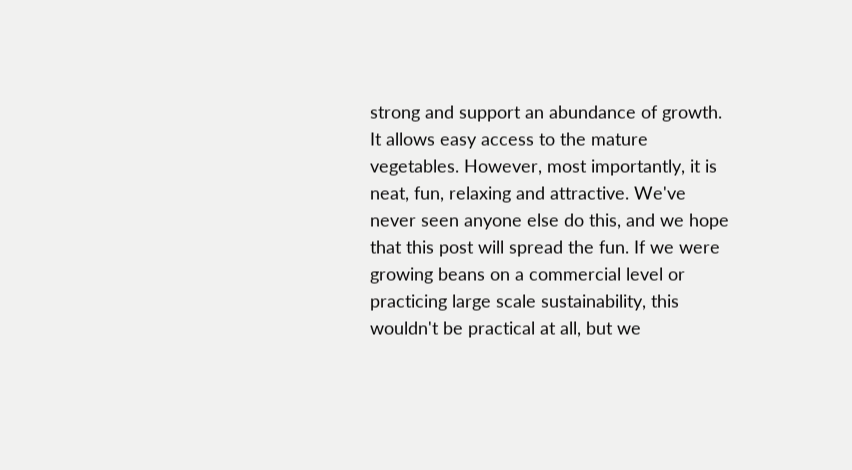strong and support an abundance of growth. It allows easy access to the mature vegetables. However, most importantly, it is neat, fun, relaxing and attractive. We've never seen anyone else do this, and we hope that this post will spread the fun. If we were growing beans on a commercial level or practicing large scale sustainability, this wouldn't be practical at all, but we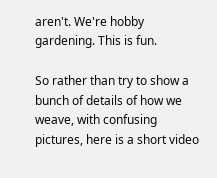aren't. We're hobby gardening. This is fun.

So rather than try to show a bunch of details of how we weave, with confusing pictures, here is a short video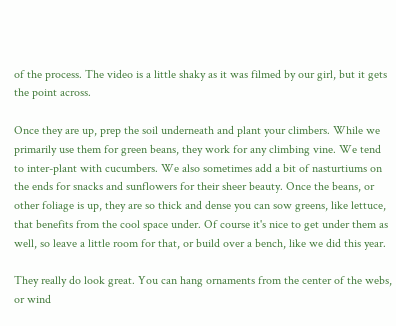of the process. The video is a little shaky as it was filmed by our girl, but it gets the point across.

Once they are up, prep the soil underneath and plant your climbers. While we primarily use them for green beans, they work for any climbing vine. We tend to inter-plant with cucumbers. We also sometimes add a bit of nasturtiums on the ends for snacks and sunflowers for their sheer beauty. Once the beans, or other foliage is up, they are so thick and dense you can sow greens, like lettuce, that benefits from the cool space under. Of course it's nice to get under them as well, so leave a little room for that, or build over a bench, like we did this year.

They really do look great. You can hang ornaments from the center of the webs, or wind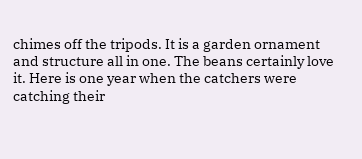chimes off the tripods. It is a garden ornament and structure all in one. The beans certainly love it. Here is one year when the catchers were catching their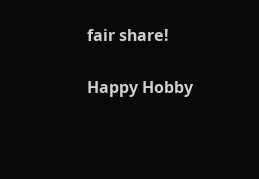fair share!

Happy Hobby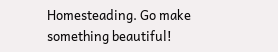Homesteading. Go make something beautiful!